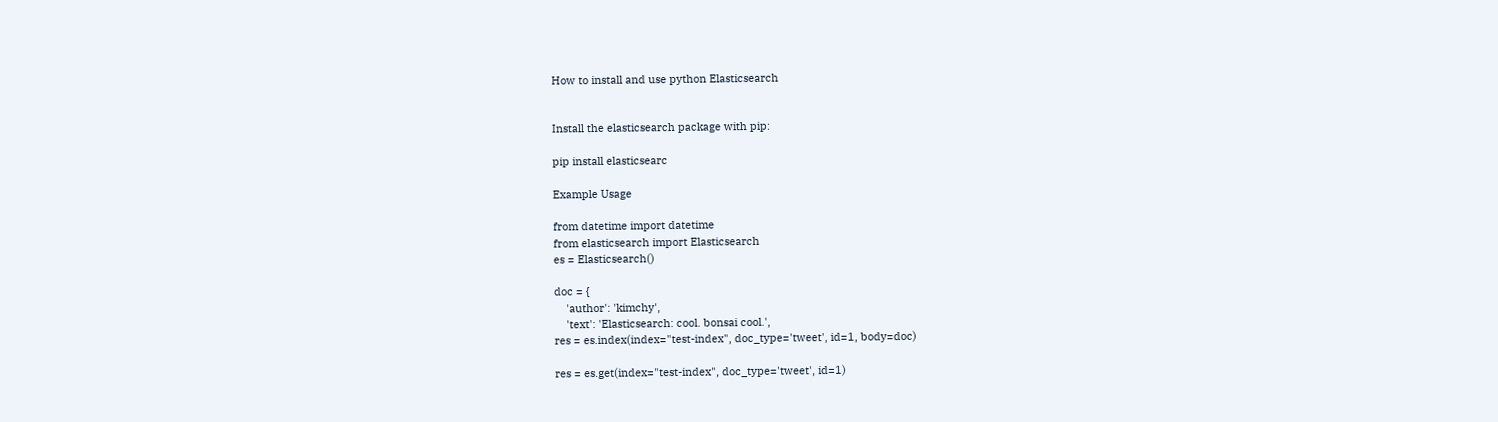How to install and use python Elasticsearch


Install the elasticsearch package with pip:

pip install elasticsearc

Example Usage

from datetime import datetime
from elasticsearch import Elasticsearch
es = Elasticsearch()

doc = {
    'author': 'kimchy',
    'text': 'Elasticsearch: cool. bonsai cool.',
res = es.index(index="test-index", doc_type='tweet', id=1, body=doc)

res = es.get(index="test-index", doc_type='tweet', id=1)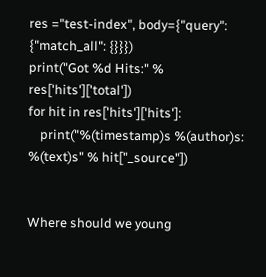res ="test-index", body={"query": {"match_all": {}}})
print("Got %d Hits:" % res['hits']['total'])
for hit in res['hits']['hits']:
    print("%(timestamp)s %(author)s: %(text)s" % hit["_source"])


Where should we young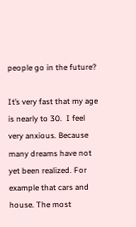people go in the future?

It’s very fast that my age is nearly to 30.  I feel very anxious. Because many dreams have not yet been realized. For example that cars and house. The most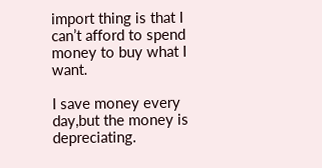import thing is that I can’t afford to spend money to buy what I want.

I save money every day,but the money is depreciating.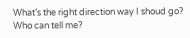What’s the right direction way I shoud go? Who can tell me?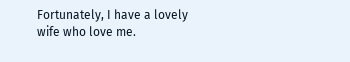Fortunately, I have a lovely wife who love me.